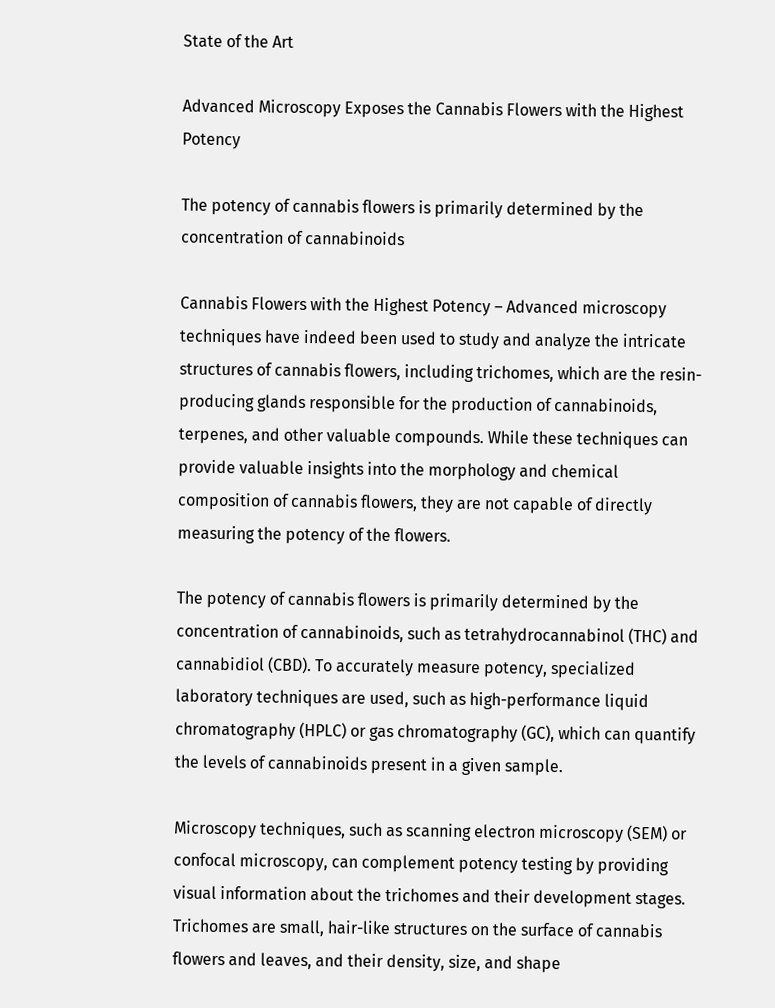State of the Art

Advanced Microscopy Exposes the Cannabis Flowers with the Highest Potency

The potency of cannabis flowers is primarily determined by the concentration of cannabinoids

Cannabis Flowers with the Highest Potency – Advanced microscopy techniques have indeed been used to study and analyze the intricate structures of cannabis flowers, including trichomes, which are the resin-producing glands responsible for the production of cannabinoids, terpenes, and other valuable compounds. While these techniques can provide valuable insights into the morphology and chemical composition of cannabis flowers, they are not capable of directly measuring the potency of the flowers.

The potency of cannabis flowers is primarily determined by the concentration of cannabinoids, such as tetrahydrocannabinol (THC) and cannabidiol (CBD). To accurately measure potency, specialized laboratory techniques are used, such as high-performance liquid chromatography (HPLC) or gas chromatography (GC), which can quantify the levels of cannabinoids present in a given sample.

Microscopy techniques, such as scanning electron microscopy (SEM) or confocal microscopy, can complement potency testing by providing visual information about the trichomes and their development stages. Trichomes are small, hair-like structures on the surface of cannabis flowers and leaves, and their density, size, and shape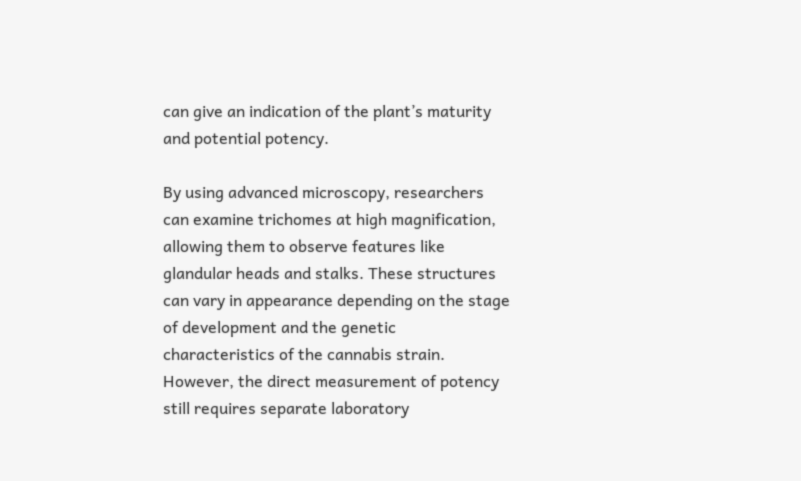can give an indication of the plant’s maturity and potential potency.

By using advanced microscopy, researchers can examine trichomes at high magnification, allowing them to observe features like glandular heads and stalks. These structures can vary in appearance depending on the stage of development and the genetic characteristics of the cannabis strain. However, the direct measurement of potency still requires separate laboratory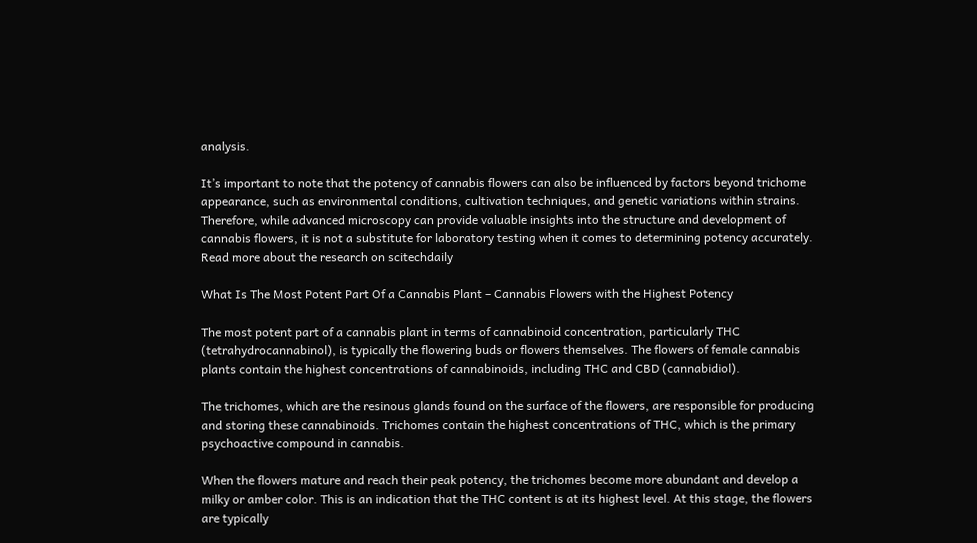analysis.

It’s important to note that the potency of cannabis flowers can also be influenced by factors beyond trichome appearance, such as environmental conditions, cultivation techniques, and genetic variations within strains. Therefore, while advanced microscopy can provide valuable insights into the structure and development of cannabis flowers, it is not a substitute for laboratory testing when it comes to determining potency accurately. Read more about the research on scitechdaily

What Is The Most Potent Part Of a Cannabis Plant – Cannabis Flowers with the Highest Potency

The most potent part of a cannabis plant in terms of cannabinoid concentration, particularly THC (tetrahydrocannabinol), is typically the flowering buds or flowers themselves. The flowers of female cannabis plants contain the highest concentrations of cannabinoids, including THC and CBD (cannabidiol).

The trichomes, which are the resinous glands found on the surface of the flowers, are responsible for producing and storing these cannabinoids. Trichomes contain the highest concentrations of THC, which is the primary psychoactive compound in cannabis.

When the flowers mature and reach their peak potency, the trichomes become more abundant and develop a milky or amber color. This is an indication that the THC content is at its highest level. At this stage, the flowers are typically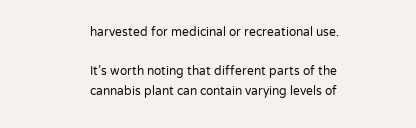harvested for medicinal or recreational use.

It’s worth noting that different parts of the cannabis plant can contain varying levels of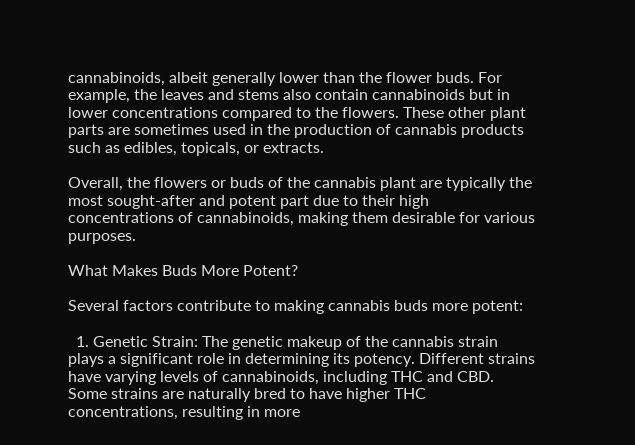cannabinoids, albeit generally lower than the flower buds. For example, the leaves and stems also contain cannabinoids but in lower concentrations compared to the flowers. These other plant parts are sometimes used in the production of cannabis products such as edibles, topicals, or extracts.

Overall, the flowers or buds of the cannabis plant are typically the most sought-after and potent part due to their high concentrations of cannabinoids, making them desirable for various purposes.

What Makes Buds More Potent?

Several factors contribute to making cannabis buds more potent:

  1. Genetic Strain: The genetic makeup of the cannabis strain plays a significant role in determining its potency. Different strains have varying levels of cannabinoids, including THC and CBD. Some strains are naturally bred to have higher THC concentrations, resulting in more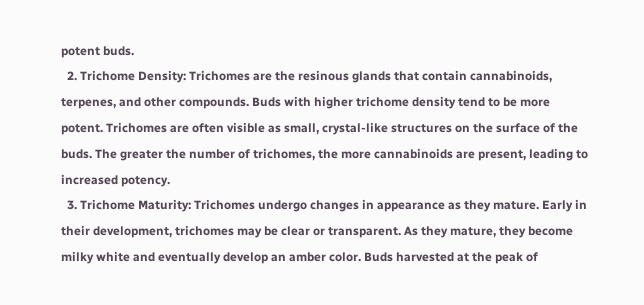potent buds.
  2. Trichome Density: Trichomes are the resinous glands that contain cannabinoids, terpenes, and other compounds. Buds with higher trichome density tend to be more potent. Trichomes are often visible as small, crystal-like structures on the surface of the buds. The greater the number of trichomes, the more cannabinoids are present, leading to increased potency.
  3. Trichome Maturity: Trichomes undergo changes in appearance as they mature. Early in their development, trichomes may be clear or transparent. As they mature, they become milky white and eventually develop an amber color. Buds harvested at the peak of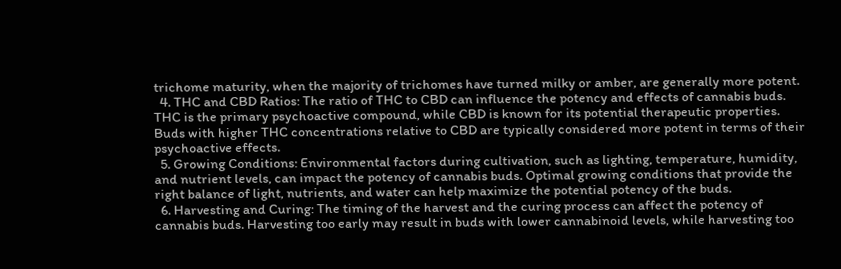trichome maturity, when the majority of trichomes have turned milky or amber, are generally more potent.
  4. THC and CBD Ratios: The ratio of THC to CBD can influence the potency and effects of cannabis buds. THC is the primary psychoactive compound, while CBD is known for its potential therapeutic properties. Buds with higher THC concentrations relative to CBD are typically considered more potent in terms of their psychoactive effects.
  5. Growing Conditions: Environmental factors during cultivation, such as lighting, temperature, humidity, and nutrient levels, can impact the potency of cannabis buds. Optimal growing conditions that provide the right balance of light, nutrients, and water can help maximize the potential potency of the buds.
  6. Harvesting and Curing: The timing of the harvest and the curing process can affect the potency of cannabis buds. Harvesting too early may result in buds with lower cannabinoid levels, while harvesting too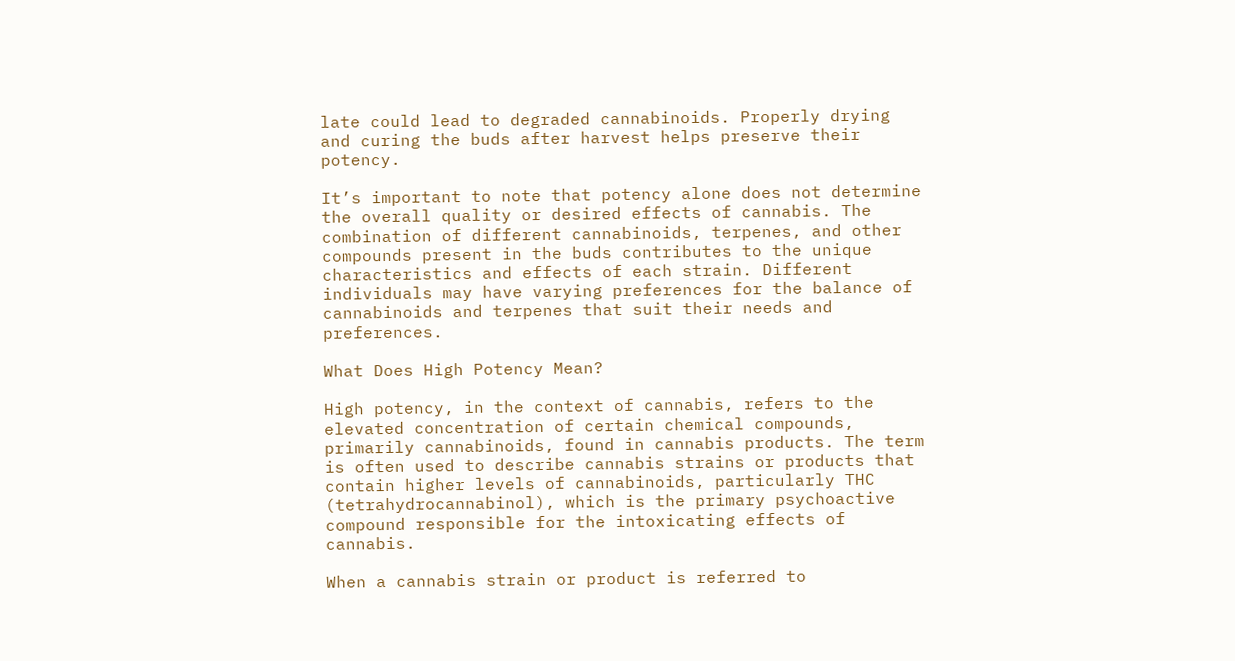late could lead to degraded cannabinoids. Properly drying and curing the buds after harvest helps preserve their potency.

It’s important to note that potency alone does not determine the overall quality or desired effects of cannabis. The combination of different cannabinoids, terpenes, and other compounds present in the buds contributes to the unique characteristics and effects of each strain. Different individuals may have varying preferences for the balance of cannabinoids and terpenes that suit their needs and preferences.

What Does High Potency Mean?

High potency, in the context of cannabis, refers to the elevated concentration of certain chemical compounds, primarily cannabinoids, found in cannabis products. The term is often used to describe cannabis strains or products that contain higher levels of cannabinoids, particularly THC (tetrahydrocannabinol), which is the primary psychoactive compound responsible for the intoxicating effects of cannabis.

When a cannabis strain or product is referred to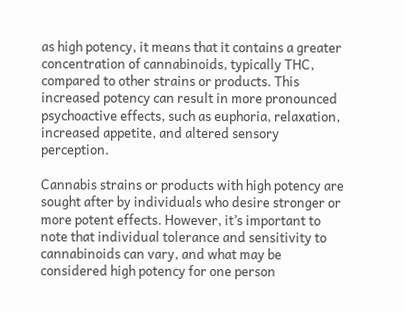as high potency, it means that it contains a greater concentration of cannabinoids, typically THC, compared to other strains or products. This increased potency can result in more pronounced psychoactive effects, such as euphoria, relaxation, increased appetite, and altered sensory perception.

Cannabis strains or products with high potency are sought after by individuals who desire stronger or more potent effects. However, it’s important to note that individual tolerance and sensitivity to cannabinoids can vary, and what may be considered high potency for one person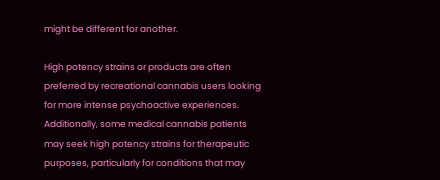might be different for another.

High potency strains or products are often preferred by recreational cannabis users looking for more intense psychoactive experiences. Additionally, some medical cannabis patients may seek high potency strains for therapeutic purposes, particularly for conditions that may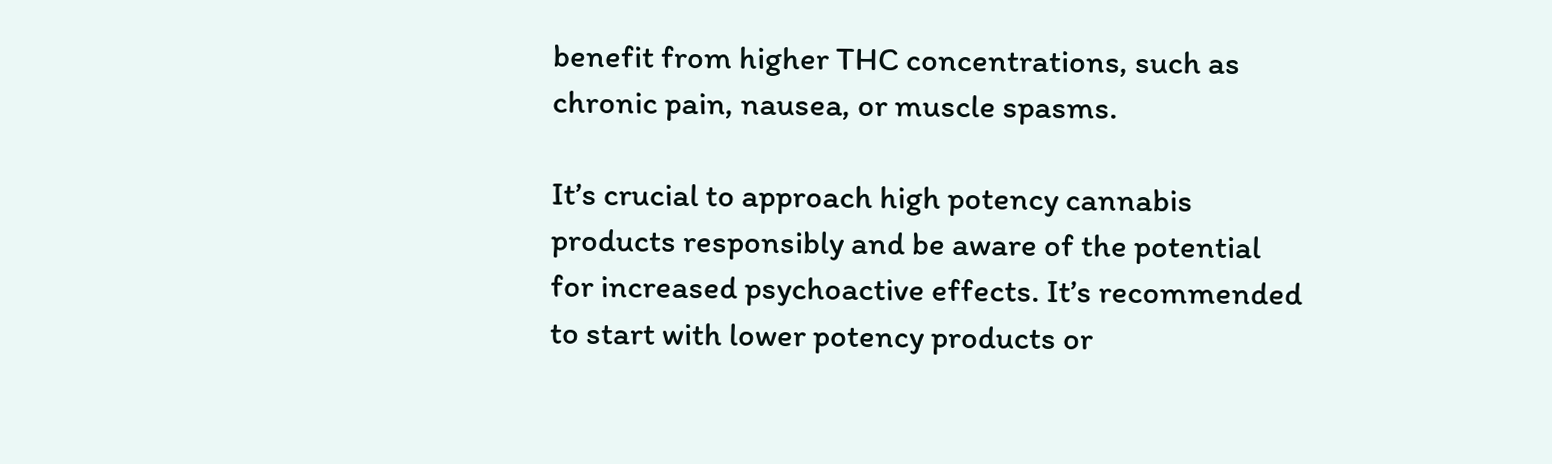benefit from higher THC concentrations, such as chronic pain, nausea, or muscle spasms.

It’s crucial to approach high potency cannabis products responsibly and be aware of the potential for increased psychoactive effects. It’s recommended to start with lower potency products or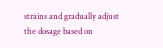strains and gradually adjust the dosage based on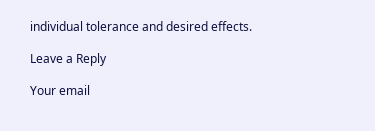individual tolerance and desired effects.

Leave a Reply

Your email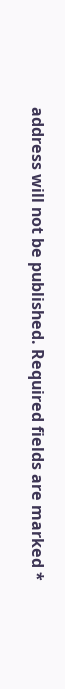address will not be published. Required fields are marked *